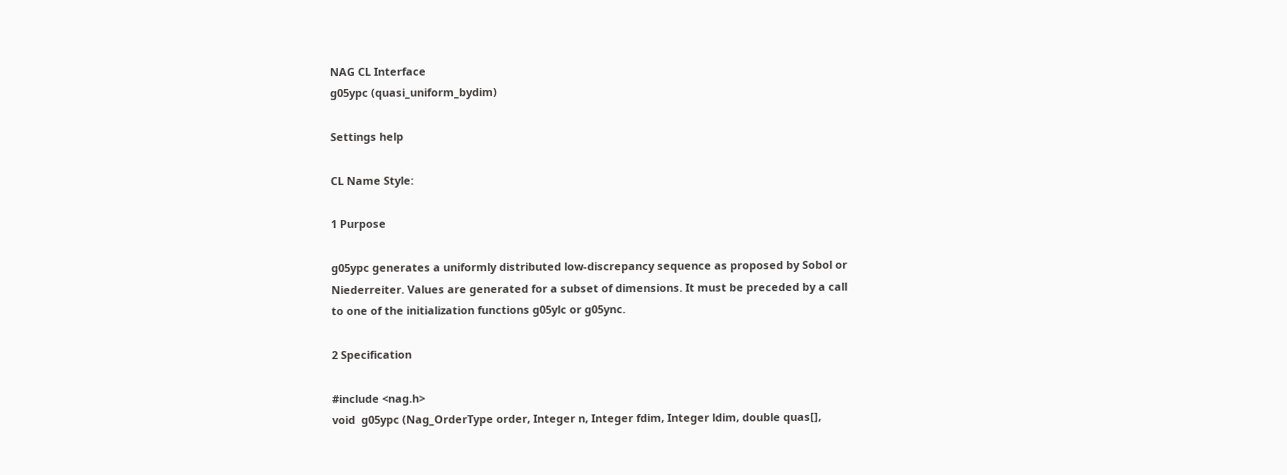NAG CL Interface
g05ypc (quasi_uniform_bydim)

Settings help

CL Name Style:

1 Purpose

g05ypc generates a uniformly distributed low-discrepancy sequence as proposed by Sobol or Niederreiter. Values are generated for a subset of dimensions. It must be preceded by a call to one of the initialization functions g05ylc or g05ync.

2 Specification

#include <nag.h>
void  g05ypc (Nag_OrderType order, Integer n, Integer fdim, Integer ldim, double quas[],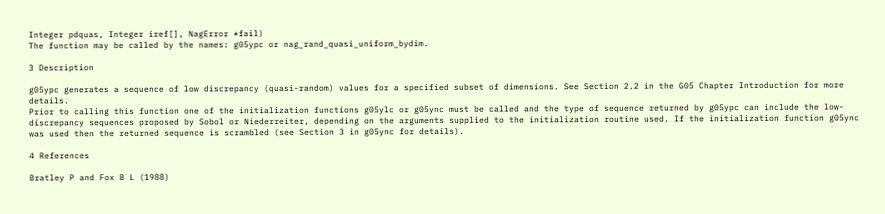Integer pdquas, Integer iref[], NagError *fail)
The function may be called by the names: g05ypc or nag_rand_quasi_uniform_bydim.

3 Description

g05ypc generates a sequence of low discrepancy (quasi-random) values for a specified subset of dimensions. See Section 2.2 in the G05 Chapter Introduction for more details.
Prior to calling this function one of the initialization functions g05ylc or g05ync must be called and the type of sequence returned by g05ypc can include the low-discrepancy sequences proposed by Sobol or Niederreiter, depending on the arguments supplied to the initialization routine used. If the initialization function g05ync was used then the returned sequence is scrambled (see Section 3 in g05ync for details).

4 References

Bratley P and Fox B L (1988)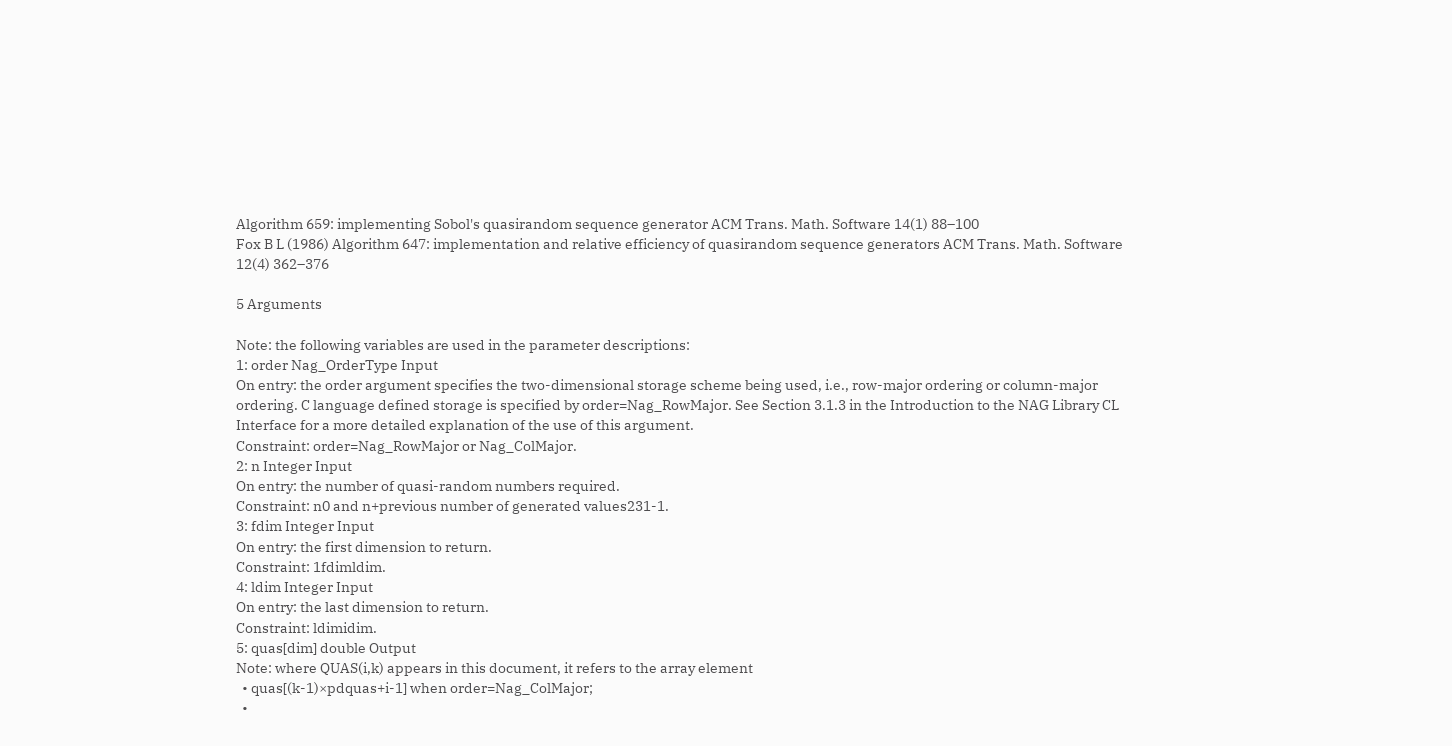Algorithm 659: implementing Sobol's quasirandom sequence generator ACM Trans. Math. Software 14(1) 88–100
Fox B L (1986) Algorithm 647: implementation and relative efficiency of quasirandom sequence generators ACM Trans. Math. Software 12(4) 362–376

5 Arguments

Note: the following variables are used in the parameter descriptions:
1: order Nag_OrderType Input
On entry: the order argument specifies the two-dimensional storage scheme being used, i.e., row-major ordering or column-major ordering. C language defined storage is specified by order=Nag_RowMajor. See Section 3.1.3 in the Introduction to the NAG Library CL Interface for a more detailed explanation of the use of this argument.
Constraint: order=Nag_RowMajor or Nag_ColMajor.
2: n Integer Input
On entry: the number of quasi-random numbers required.
Constraint: n0 and n+previous number of generated values231-1.
3: fdim Integer Input
On entry: the first dimension to return.
Constraint: 1fdimldim.
4: ldim Integer Input
On entry: the last dimension to return.
Constraint: ldimidim.
5: quas[dim] double Output
Note: where QUAS(i,k) appears in this document, it refers to the array element
  • quas[(k-1)×pdquas+i-1] when order=Nag_ColMajor;
  •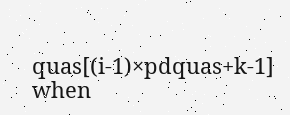quas[(i-1)×pdquas+k-1] when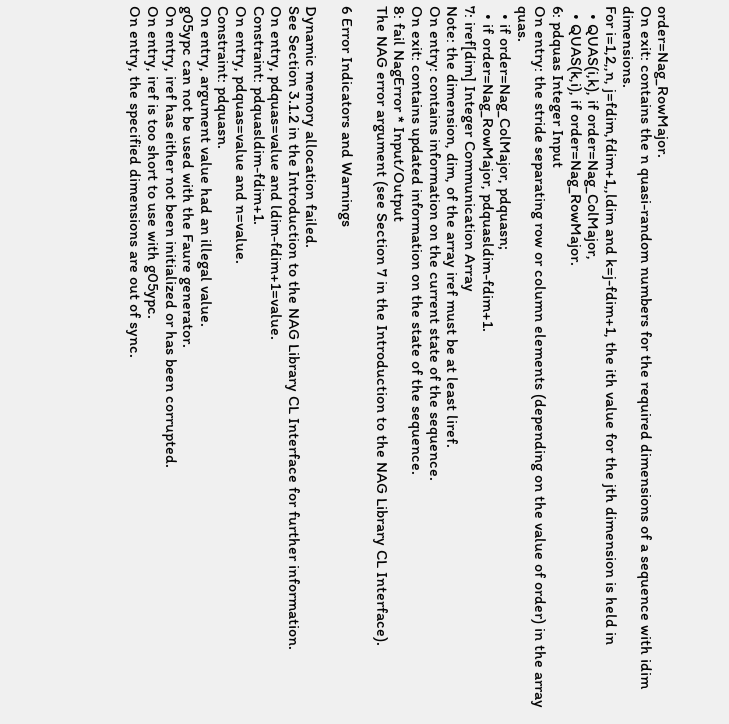order=Nag_RowMajor.
On exit: contains the n quasi-random numbers for the required dimensions of a sequence with idim dimensions.
For i=1,2,,n, j=fdim,fdim+1,,ldim and k=j-fdim+1, the ith value for the jth dimension is held in
  • QUAS(i,k), if order=Nag_ColMajor,
  • QUAS(k,i), if order=Nag_RowMajor.
6: pdquas Integer Input
On entry: the stride separating row or column elements (depending on the value of order) in the array quas.
  • if order=Nag_ColMajor, pdquasn;
  • if order=Nag_RowMajor, pdquasldim-fdim+1.
7: iref[dim] Integer Communication Array
Note: the dimension, dim, of the array iref must be at least liref.
On entry: contains information on the current state of the sequence.
On exit: contains updated information on the state of the sequence.
8: fail NagError * Input/Output
The NAG error argument (see Section 7 in the Introduction to the NAG Library CL Interface).

6 Error Indicators and Warnings

Dynamic memory allocation failed.
See Section 3.1.2 in the Introduction to the NAG Library CL Interface for further information.
On entry, pdquas=value and ldim-fdim+1=value.
Constraint: pdquasldim-fdim+1.
On entry, pdquas=value and n=value.
Constraint: pdquasn.
On entry, argument value had an illegal value.
g05ypc can not be used with the Faure generator.
On entry, iref has either not been initialized or has been corrupted.
On entry, iref is too short to use with g05ypc.
On entry, the specified dimensions are out of sync.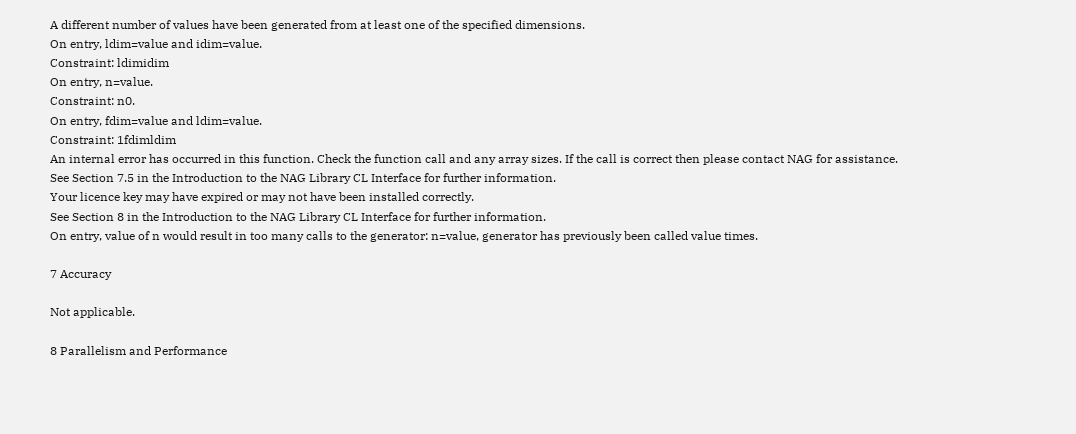A different number of values have been generated from at least one of the specified dimensions.
On entry, ldim=value and idim=value.
Constraint: ldimidim
On entry, n=value.
Constraint: n0.
On entry, fdim=value and ldim=value.
Constraint: 1fdimldim
An internal error has occurred in this function. Check the function call and any array sizes. If the call is correct then please contact NAG for assistance.
See Section 7.5 in the Introduction to the NAG Library CL Interface for further information.
Your licence key may have expired or may not have been installed correctly.
See Section 8 in the Introduction to the NAG Library CL Interface for further information.
On entry, value of n would result in too many calls to the generator: n=value, generator has previously been called value times.

7 Accuracy

Not applicable.

8 Parallelism and Performance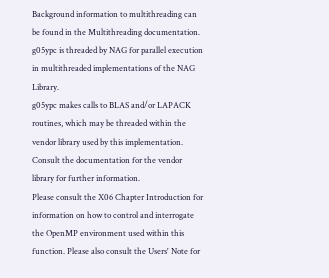Background information to multithreading can be found in the Multithreading documentation.
g05ypc is threaded by NAG for parallel execution in multithreaded implementations of the NAG Library.
g05ypc makes calls to BLAS and/or LAPACK routines, which may be threaded within the vendor library used by this implementation. Consult the documentation for the vendor library for further information.
Please consult the X06 Chapter Introduction for information on how to control and interrogate the OpenMP environment used within this function. Please also consult the Users' Note for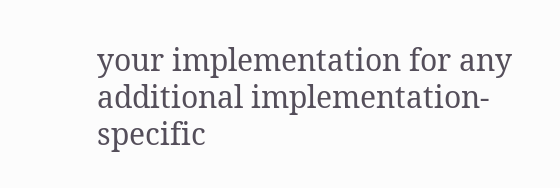your implementation for any additional implementation-specific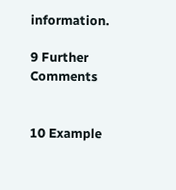information.

9 Further Comments


10 Example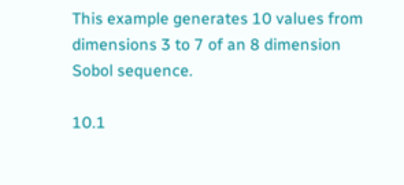This example generates 10 values from dimensions 3 to 7 of an 8 dimension Sobol sequence.

10.1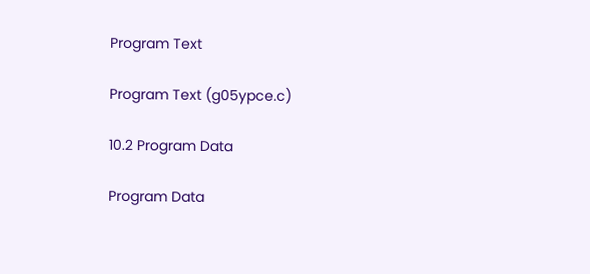Program Text

Program Text (g05ypce.c)

10.2 Program Data

Program Data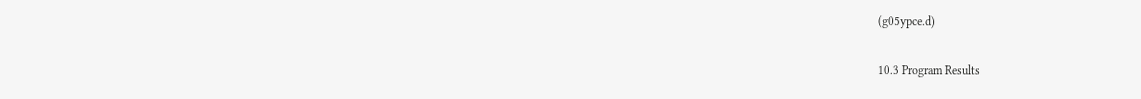(g05ypce.d)

10.3 Program Results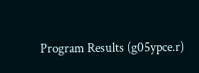Program Results (g05ypce.r)